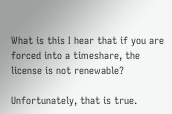What is this I hear that if you are forced into a timeshare, the license is not renewable?

Unfortunately, that is true.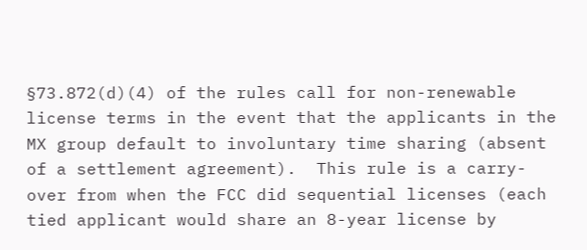§73.872(d)(4) of the rules call for non-renewable license terms in the event that the applicants in the MX group default to involuntary time sharing (absent of a settlement agreement).  This rule is a carry-over from when the FCC did sequential licenses (each tied applicant would share an 8-year license by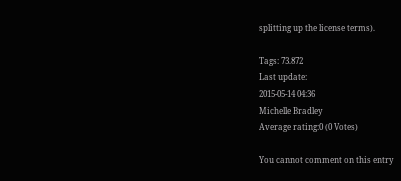splitting up the license terms).

Tags: 73.872
Last update:
2015-05-14 04:36
Michelle Bradley
Average rating:0 (0 Votes)

You cannot comment on this entry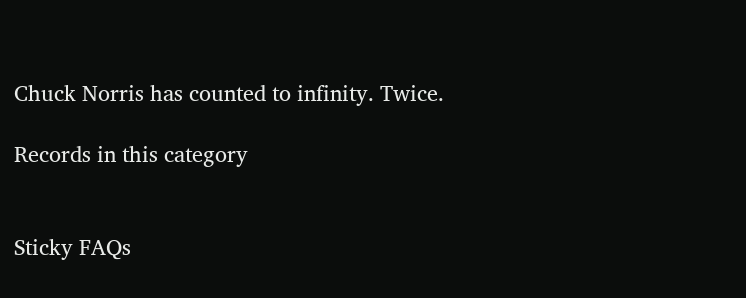Chuck Norris has counted to infinity. Twice.

Records in this category


Sticky FAQs